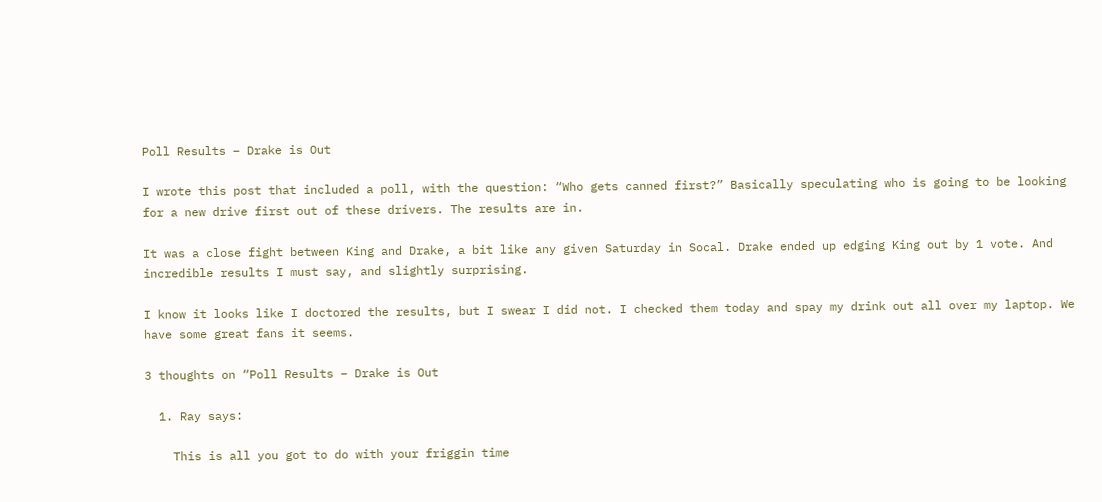Poll Results – Drake is Out

I wrote this post that included a poll, with the question: “Who gets canned first?” Basically speculating who is going to be looking for a new drive first out of these drivers. The results are in.

It was a close fight between King and Drake, a bit like any given Saturday in Socal. Drake ended up edging King out by 1 vote. And incredible results I must say, and slightly surprising.

I know it looks like I doctored the results, but I swear I did not. I checked them today and spay my drink out all over my laptop. We have some great fans it seems.

3 thoughts on “Poll Results – Drake is Out

  1. Ray says:

    This is all you got to do with your friggin time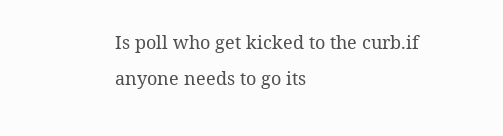Is poll who get kicked to the curb.if anyone needs to go its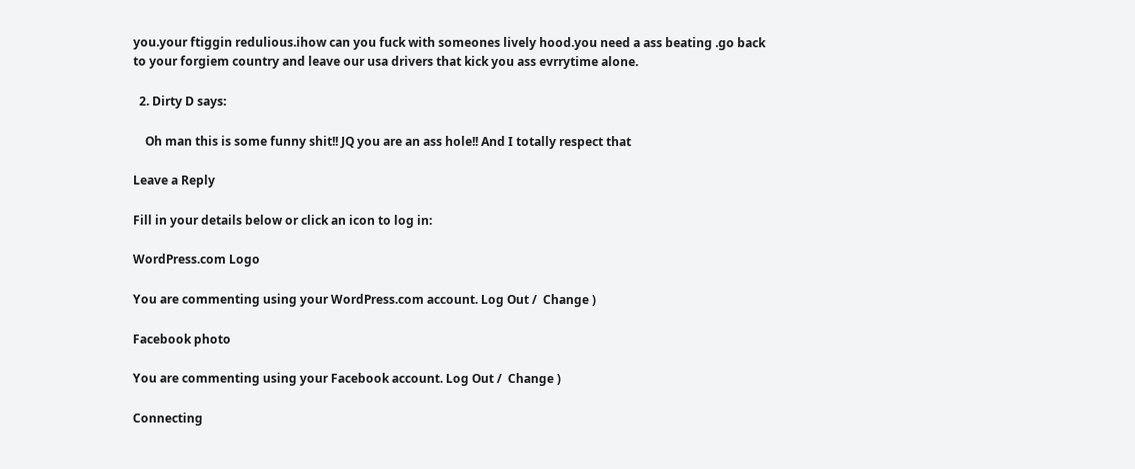you.your ftiggin redulious.ihow can you fuck with someones lively hood.you need a ass beating .go back to your forgiem country and leave our usa drivers that kick you ass evrrytime alone.

  2. Dirty D says:

    Oh man this is some funny shit!! JQ you are an ass hole!! And I totally respect that

Leave a Reply

Fill in your details below or click an icon to log in:

WordPress.com Logo

You are commenting using your WordPress.com account. Log Out /  Change )

Facebook photo

You are commenting using your Facebook account. Log Out /  Change )

Connecting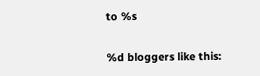to %s

%d bloggers like this: